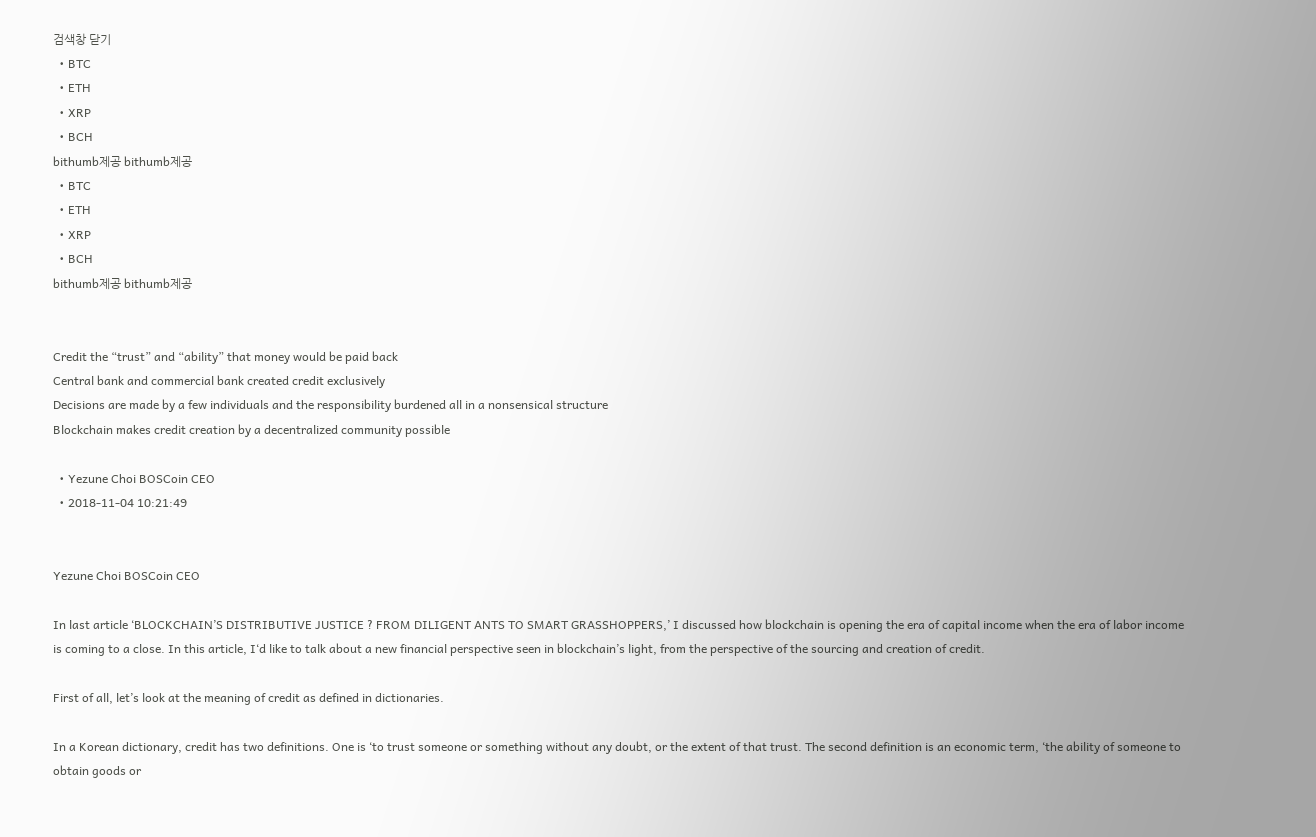검색창 닫기
  • BTC
  • ETH
  • XRP
  • BCH
bithumb제공 bithumb제공
  • BTC
  • ETH
  • XRP
  • BCH
bithumb제공 bithumb제공


Credit the “trust” and “ability” that money would be paid back
Central bank and commercial bank created credit exclusively
Decisions are made by a few individuals and the responsibility burdened all in a nonsensical structure
Blockchain makes credit creation by a decentralized community possible

  • Yezune Choi BOSCoin CEO
  • 2018-11-04 10:21:49


Yezune Choi BOSCoin CEO

In last article ‘BLOCKCHAIN’S DISTRIBUTIVE JUSTICE ? FROM DILIGENT ANTS TO SMART GRASSHOPPERS,’ I discussed how blockchain is opening the era of capital income when the era of labor income is coming to a close. In this article, I‘d like to talk about a new financial perspective seen in blockchain’s light, from the perspective of the sourcing and creation of credit.

First of all, let’s look at the meaning of credit as defined in dictionaries.

In a Korean dictionary, credit has two definitions. One is ‘to trust someone or something without any doubt, or the extent of that trust. The second definition is an economic term, ‘the ability of someone to obtain goods or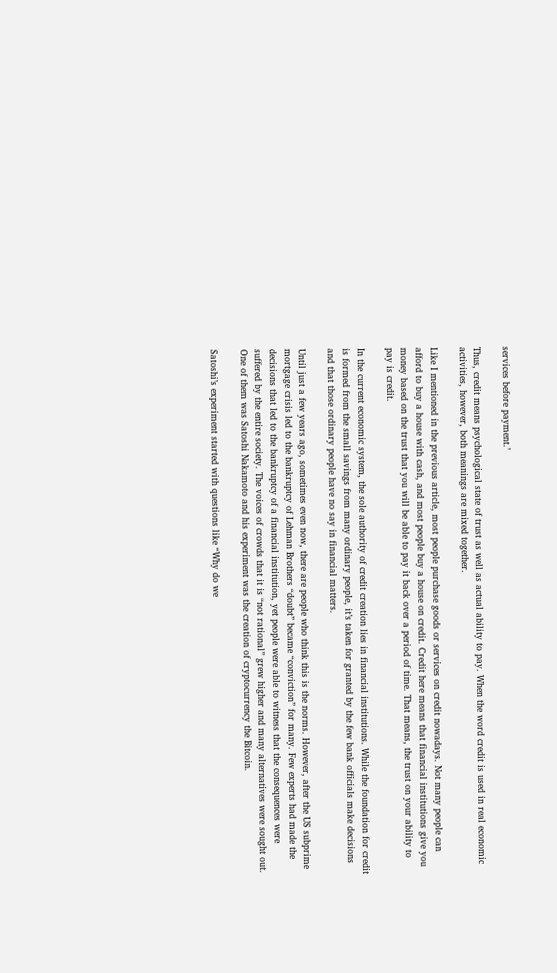services before payment.’

Thus, credit means psychological state of trust as well as actual ability to pay. When the word credit is used in real economic activities, however, both meanings are mixed together.

Like I mentioned in the previous article, most people purchase goods or services on credit nowadays. Not many people can afford to buy a house with cash, and most people buy a house on credit. Credit here means that financial institutions give you money based on the trust that you will be able to pay it back over a period of time. That means, the trust on your ability to pay is credit.

In the current economic system, the sole authority of credit creation lies in financial institutions. While the foundation for credit is formed from the small savings from many ordinary people, it’s taken for granted by the few bank officials make decisions and that those ordinary people have no say in financial matters.

Until just a few years ago, sometimes even now, there are people who think this is the norms. However, after the US subprime mortgage crisis led to the bankruptcy of Lehman Brothers “doubt” became “conviction” for many. Few experts had made the decisions that led to the bankruptcy of a financial institution, yet people were able to witness that the consequences were suffered by the entire society. The voices of crowds that it is “not rational” grew higher and many alternatives were sought out. One of them was Satoshi Nakamoto and his experiment was the creation of cryptocurrency the Bitcoin.

Satoshi’s experiment started with questions like “Why do we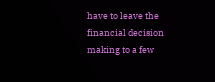have to leave the financial decision making to a few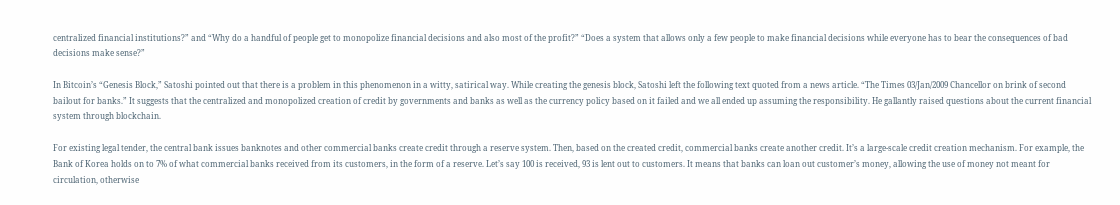centralized financial institutions?” and “Why do a handful of people get to monopolize financial decisions and also most of the profit?” “Does a system that allows only a few people to make financial decisions while everyone has to bear the consequences of bad decisions make sense?”

In Bitcoin’s “Genesis Block,” Satoshi pointed out that there is a problem in this phenomenon in a witty, satirical way. While creating the genesis block, Satoshi left the following text quoted from a news article. “The Times 03/Jan/2009 Chancellor on brink of second bailout for banks.” It suggests that the centralized and monopolized creation of credit by governments and banks as well as the currency policy based on it failed and we all ended up assuming the responsibility. He gallantly raised questions about the current financial system through blockchain.

For existing legal tender, the central bank issues banknotes and other commercial banks create credit through a reserve system. Then, based on the created credit, commercial banks create another credit. It’s a large-scale credit creation mechanism. For example, the Bank of Korea holds on to 7% of what commercial banks received from its customers, in the form of a reserve. Let’s say 100 is received, 93 is lent out to customers. It means that banks can loan out customer’s money, allowing the use of money not meant for circulation, otherwise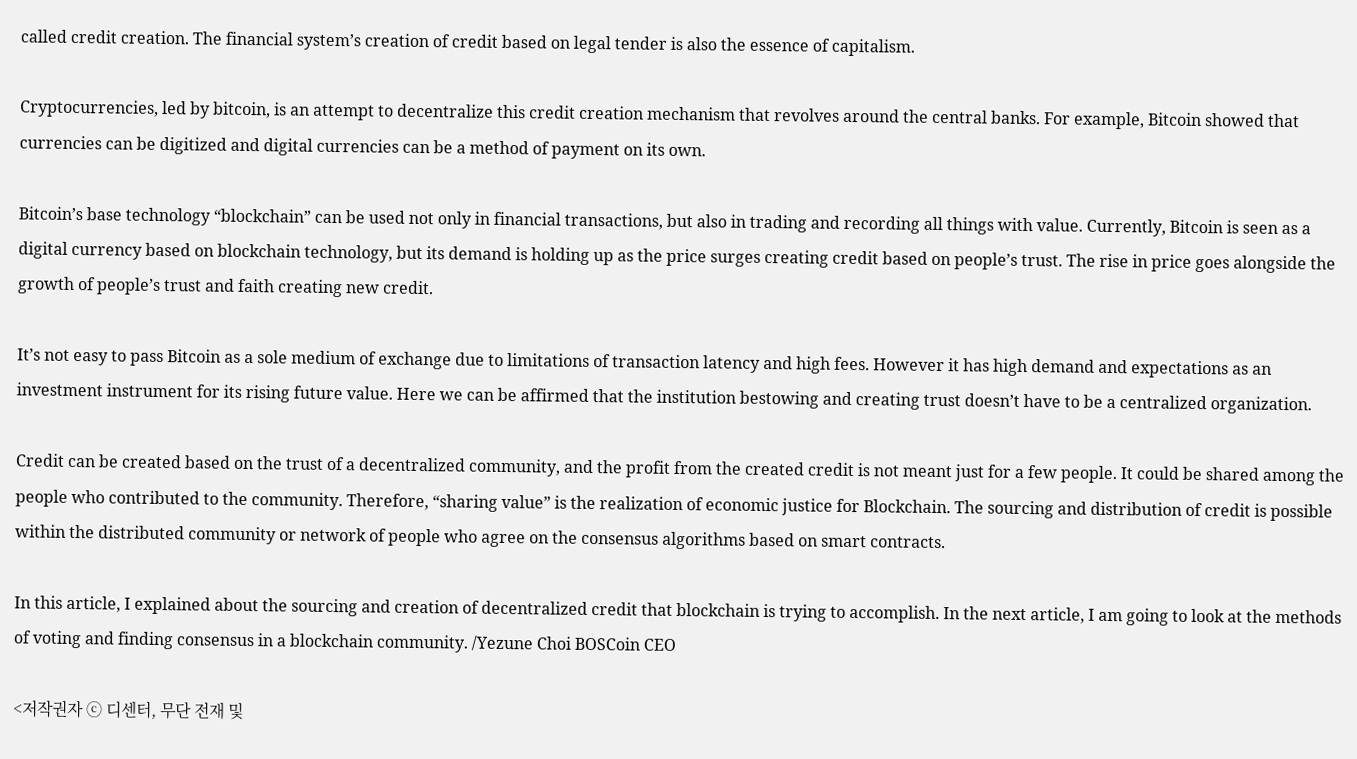called credit creation. The financial system’s creation of credit based on legal tender is also the essence of capitalism.

Cryptocurrencies, led by bitcoin, is an attempt to decentralize this credit creation mechanism that revolves around the central banks. For example, Bitcoin showed that currencies can be digitized and digital currencies can be a method of payment on its own.

Bitcoin’s base technology “blockchain” can be used not only in financial transactions, but also in trading and recording all things with value. Currently, Bitcoin is seen as a digital currency based on blockchain technology, but its demand is holding up as the price surges creating credit based on people’s trust. The rise in price goes alongside the growth of people’s trust and faith creating new credit.

It’s not easy to pass Bitcoin as a sole medium of exchange due to limitations of transaction latency and high fees. However it has high demand and expectations as an investment instrument for its rising future value. Here we can be affirmed that the institution bestowing and creating trust doesn’t have to be a centralized organization.

Credit can be created based on the trust of a decentralized community, and the profit from the created credit is not meant just for a few people. It could be shared among the people who contributed to the community. Therefore, “sharing value” is the realization of economic justice for Blockchain. The sourcing and distribution of credit is possible within the distributed community or network of people who agree on the consensus algorithms based on smart contracts.

In this article, I explained about the sourcing and creation of decentralized credit that blockchain is trying to accomplish. In the next article, I am going to look at the methods of voting and finding consensus in a blockchain community. /Yezune Choi BOSCoin CEO

<저작권자 ⓒ 디센터, 무단 전재 및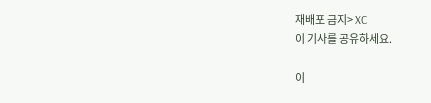재배포 금지> XC
이 기사를 공유하세요.

이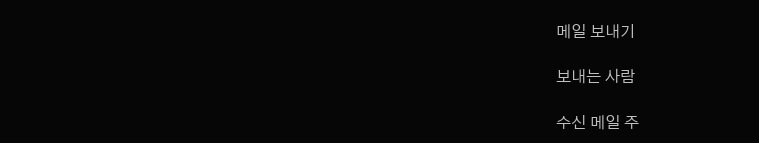메일 보내기

보내는 사람

수신 메일 주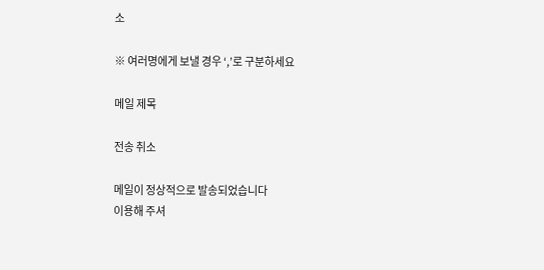소

※ 여러명에게 보낼 경우 ‘,’로 구분하세요

메일 제목

전송 취소

메일이 정상적으로 발송되었습니다
이용해 주셔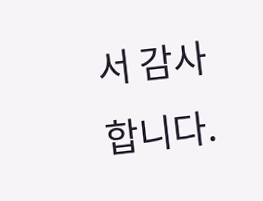서 감사합니다.